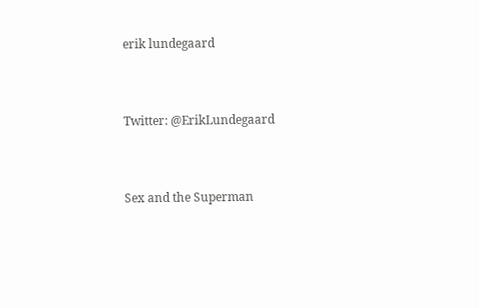erik lundegaard


Twitter: @ErikLundegaard


Sex and the Superman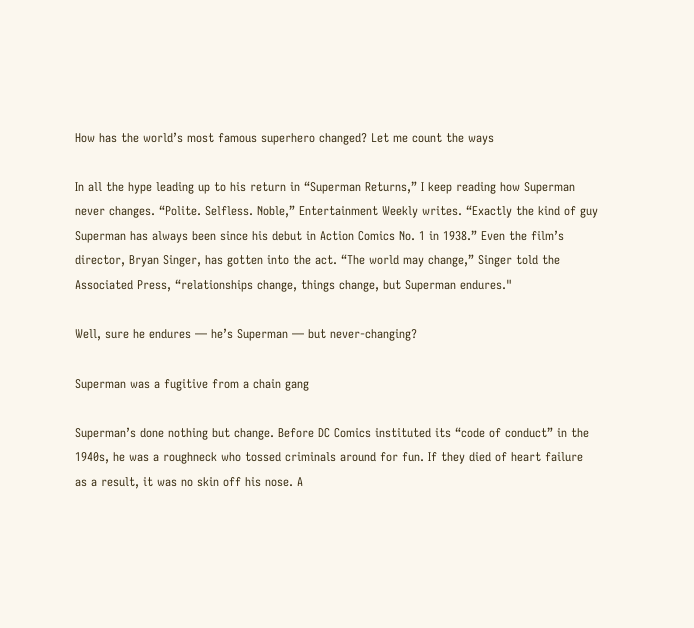How has the world’s most famous superhero changed? Let me count the ways

In all the hype leading up to his return in “Superman Returns,” I keep reading how Superman never changes. “Polite. Selfless. Noble,” Entertainment Weekly writes. “Exactly the kind of guy Superman has always been since his debut in Action Comics No. 1 in 1938.” Even the film’s director, Bryan Singer, has gotten into the act. “The world may change,” Singer told the Associated Press, “relationships change, things change, but Superman endures."

Well, sure he endures — he’s Superman — but never-changing?

Superman was a fugitive from a chain gang

Superman’s done nothing but change. Before DC Comics instituted its “code of conduct” in the 1940s, he was a roughneck who tossed criminals around for fun. If they died of heart failure as a result, it was no skin off his nose. A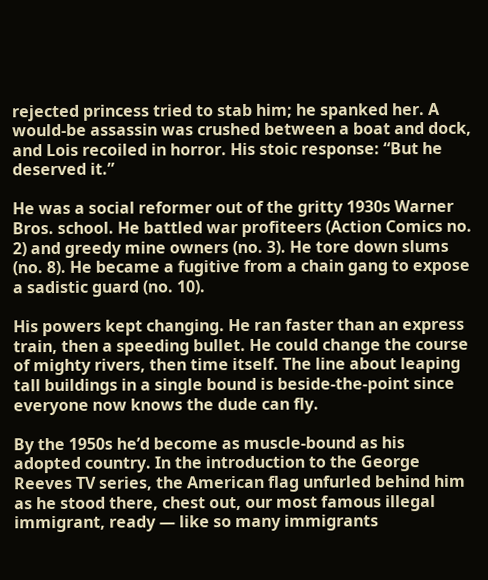rejected princess tried to stab him; he spanked her. A would-be assassin was crushed between a boat and dock, and Lois recoiled in horror. His stoic response: “But he deserved it.”

He was a social reformer out of the gritty 1930s Warner Bros. school. He battled war profiteers (Action Comics no. 2) and greedy mine owners (no. 3). He tore down slums (no. 8). He became a fugitive from a chain gang to expose a sadistic guard (no. 10).

His powers kept changing. He ran faster than an express train, then a speeding bullet. He could change the course of mighty rivers, then time itself. The line about leaping tall buildings in a single bound is beside-the-point since everyone now knows the dude can fly.

By the 1950s he’d become as muscle-bound as his adopted country. In the introduction to the George Reeves TV series, the American flag unfurled behind him as he stood there, chest out, our most famous illegal immigrant, ready — like so many immigrants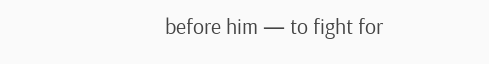before him — to fight for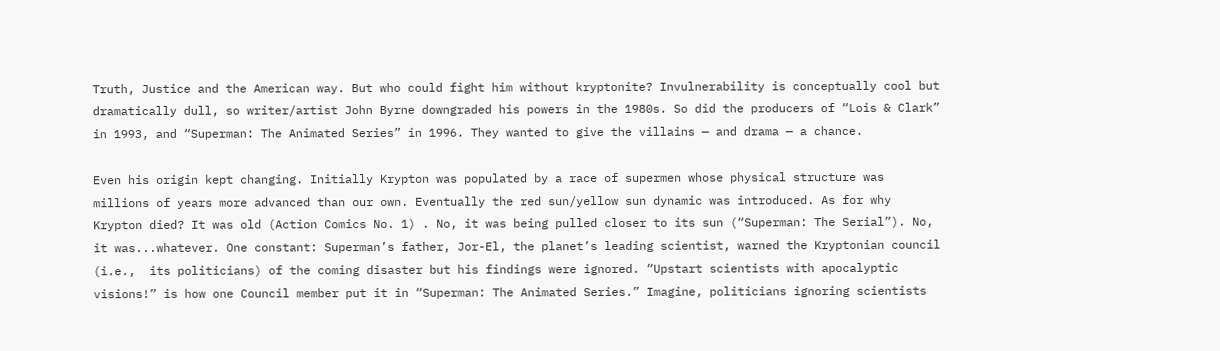Truth, Justice and the American way. But who could fight him without kryptonite? Invulnerability is conceptually cool but dramatically dull, so writer/artist John Byrne downgraded his powers in the 1980s. So did the producers of “Lois & Clark” in 1993, and “Superman: The Animated Series” in 1996. They wanted to give the villains — and drama — a chance.

Even his origin kept changing. Initially Krypton was populated by a race of supermen whose physical structure was millions of years more advanced than our own. Eventually the red sun/yellow sun dynamic was introduced. As for why Krypton died? It was old (Action Comics No. 1) . No, it was being pulled closer to its sun (“Superman: The Serial”). No, it was...whatever. One constant: Superman’s father, Jor-El, the planet’s leading scientist, warned the Kryptonian council (i.e.,  its politicians) of the coming disaster but his findings were ignored. “Upstart scientists with apocalyptic visions!” is how one Council member put it in “Superman: The Animated Series.” Imagine, politicians ignoring scientists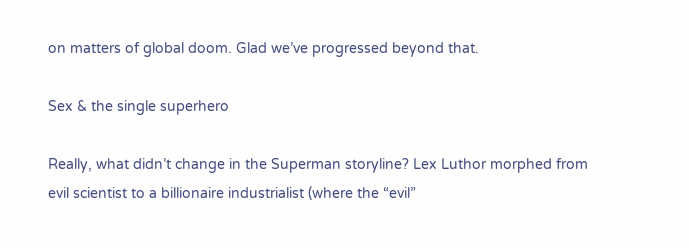on matters of global doom. Glad we’ve progressed beyond that.

Sex & the single superhero

Really, what didn’t change in the Superman storyline? Lex Luthor morphed from evil scientist to a billionaire industrialist (where the “evil”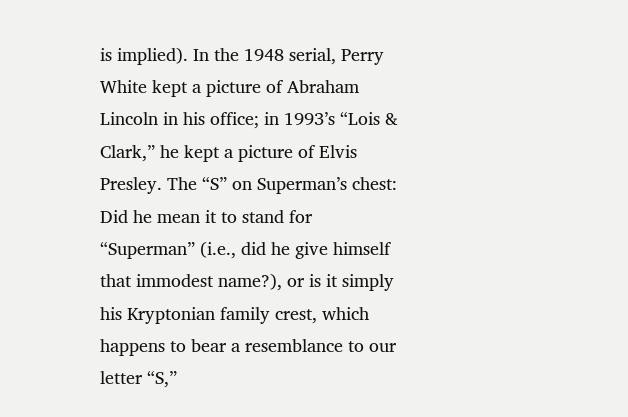is implied). In the 1948 serial, Perry White kept a picture of Abraham Lincoln in his office; in 1993’s “Lois & Clark,” he kept a picture of Elvis Presley. The “S” on Superman’s chest: Did he mean it to stand for “Superman” (i.e., did he give himself that immodest name?), or is it simply his Kryptonian family crest, which happens to bear a resemblance to our letter “S,”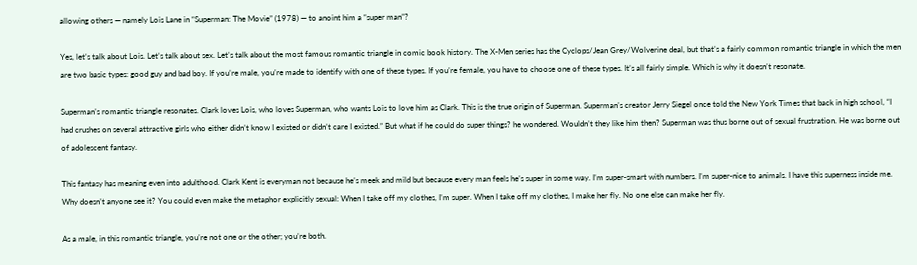allowing others — namely Lois Lane in “Superman: The Movie” (1978) — to anoint him a “super man”?

Yes, let’s talk about Lois. Let’s talk about sex. Let’s talk about the most famous romantic triangle in comic book history. The X-Men series has the Cyclops/Jean Grey/Wolverine deal, but that’s a fairly common romantic triangle in which the men are two basic types: good guy and bad boy. If you’re male, you’re made to identify with one of these types. If you’re female, you have to choose one of these types. It’s all fairly simple. Which is why it doesn’t resonate.

Superman’s romantic triangle resonates. Clark loves Lois, who loves Superman, who wants Lois to love him as Clark. This is the true origin of Superman. Superman’s creator Jerry Siegel once told the New York Times that back in high school, “I had crushes on several attractive girls who either didn’t know I existed or didn’t care I existed.” But what if he could do super things? he wondered. Wouldn’t they like him then? Superman was thus borne out of sexual frustration. He was borne out of adolescent fantasy.

This fantasy has meaning even into adulthood. Clark Kent is everyman not because he’s meek and mild but because every man feels he’s super in some way. I’m super-smart with numbers. I’m super-nice to animals. I have this superness inside me. Why doesn’t anyone see it? You could even make the metaphor explicitly sexual: When I take off my clothes, I’m super. When I take off my clothes, I make her fly. No one else can make her fly.

As a male, in this romantic triangle, you’re not one or the other; you’re both.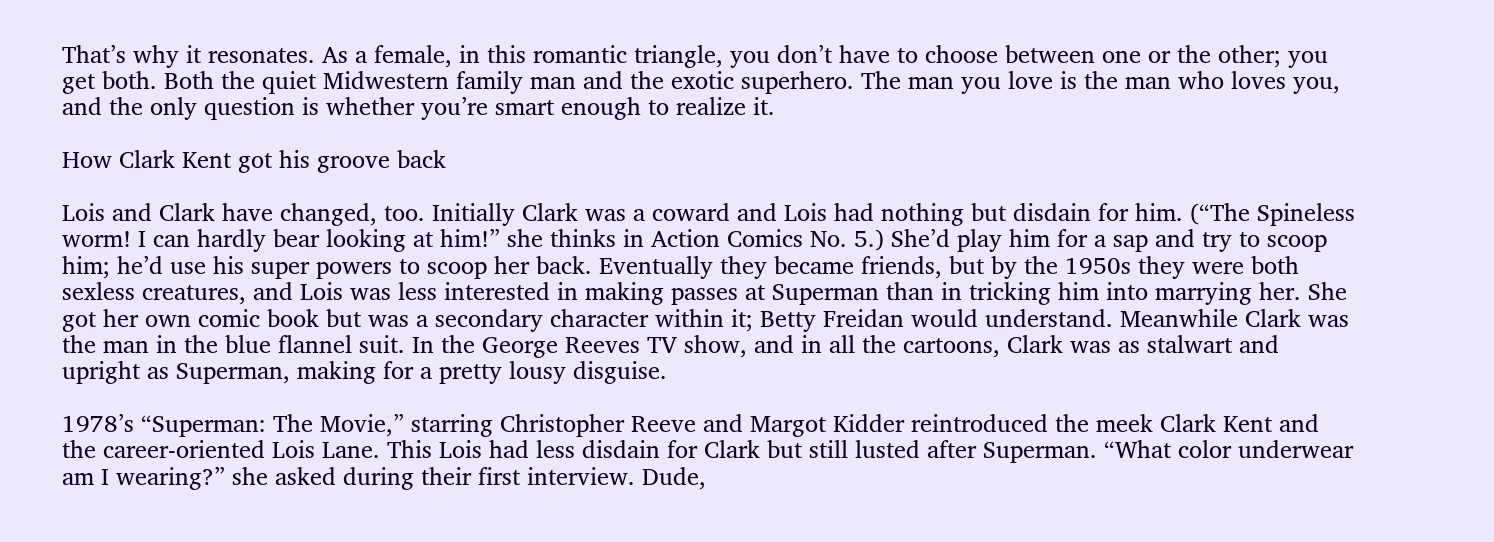That’s why it resonates. As a female, in this romantic triangle, you don’t have to choose between one or the other; you get both. Both the quiet Midwestern family man and the exotic superhero. The man you love is the man who loves you, and the only question is whether you’re smart enough to realize it.

How Clark Kent got his groove back

Lois and Clark have changed, too. Initially Clark was a coward and Lois had nothing but disdain for him. (“The Spineless worm! I can hardly bear looking at him!” she thinks in Action Comics No. 5.) She’d play him for a sap and try to scoop him; he’d use his super powers to scoop her back. Eventually they became friends, but by the 1950s they were both sexless creatures, and Lois was less interested in making passes at Superman than in tricking him into marrying her. She got her own comic book but was a secondary character within it; Betty Freidan would understand. Meanwhile Clark was the man in the blue flannel suit. In the George Reeves TV show, and in all the cartoons, Clark was as stalwart and upright as Superman, making for a pretty lousy disguise.

1978’s “Superman: The Movie,” starring Christopher Reeve and Margot Kidder reintroduced the meek Clark Kent and the career-oriented Lois Lane. This Lois had less disdain for Clark but still lusted after Superman. “What color underwear am I wearing?” she asked during their first interview. Dude,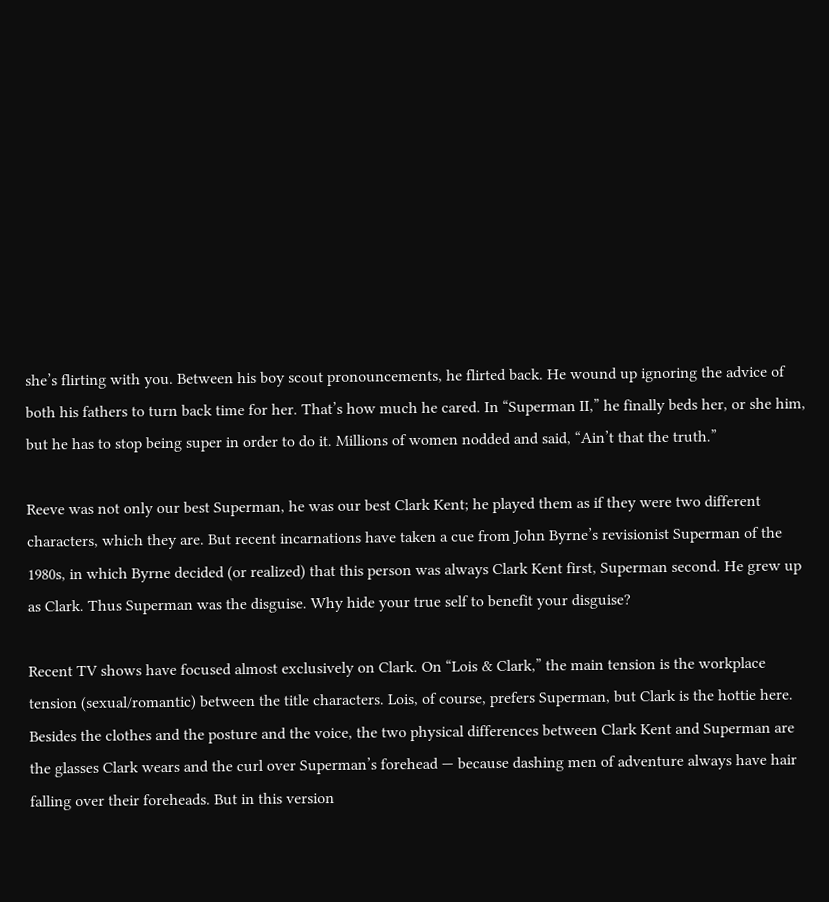she’s flirting with you. Between his boy scout pronouncements, he flirted back. He wound up ignoring the advice of both his fathers to turn back time for her. That’s how much he cared. In “Superman II,” he finally beds her, or she him, but he has to stop being super in order to do it. Millions of women nodded and said, “Ain’t that the truth.”

Reeve was not only our best Superman, he was our best Clark Kent; he played them as if they were two different characters, which they are. But recent incarnations have taken a cue from John Byrne’s revisionist Superman of the 1980s, in which Byrne decided (or realized) that this person was always Clark Kent first, Superman second. He grew up as Clark. Thus Superman was the disguise. Why hide your true self to benefit your disguise?

Recent TV shows have focused almost exclusively on Clark. On “Lois & Clark,” the main tension is the workplace tension (sexual/romantic) between the title characters. Lois, of course, prefers Superman, but Clark is the hottie here. Besides the clothes and the posture and the voice, the two physical differences between Clark Kent and Superman are the glasses Clark wears and the curl over Superman’s forehead — because dashing men of adventure always have hair falling over their foreheads. But in this version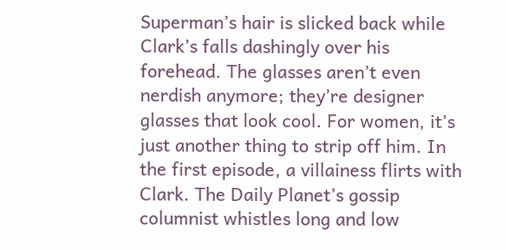Superman’s hair is slicked back while Clark’s falls dashingly over his forehead. The glasses aren’t even nerdish anymore; they’re designer glasses that look cool. For women, it’s just another thing to strip off him. In the first episode, a villainess flirts with Clark. The Daily Planet’s gossip columnist whistles long and low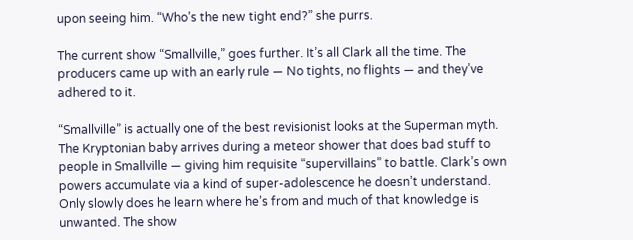upon seeing him. “Who’s the new tight end?” she purrs.

The current show “Smallville,” goes further. It’s all Clark all the time. The producers came up with an early rule — No tights, no flights — and they’ve adhered to it.

“Smallville” is actually one of the best revisionist looks at the Superman myth. The Kryptonian baby arrives during a meteor shower that does bad stuff to people in Smallville — giving him requisite “supervillains” to battle. Clark’s own powers accumulate via a kind of super-adolescence he doesn’t understand. Only slowly does he learn where he’s from and much of that knowledge is unwanted. The show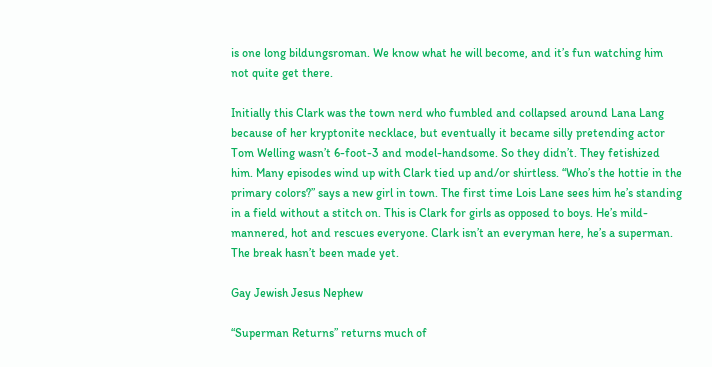is one long bildungsroman. We know what he will become, and it’s fun watching him not quite get there.

Initially this Clark was the town nerd who fumbled and collapsed around Lana Lang because of her kryptonite necklace, but eventually it became silly pretending actor Tom Welling wasn’t 6-foot-3 and model-handsome. So they didn’t. They fetishized him. Many episodes wind up with Clark tied up and/or shirtless. “Who’s the hottie in the primary colors?” says a new girl in town. The first time Lois Lane sees him he’s standing in a field without a stitch on. This is Clark for girls as opposed to boys. He’s mild-mannered, hot and rescues everyone. Clark isn’t an everyman here, he’s a superman. The break hasn’t been made yet.

Gay Jewish Jesus Nephew

“Superman Returns” returns much of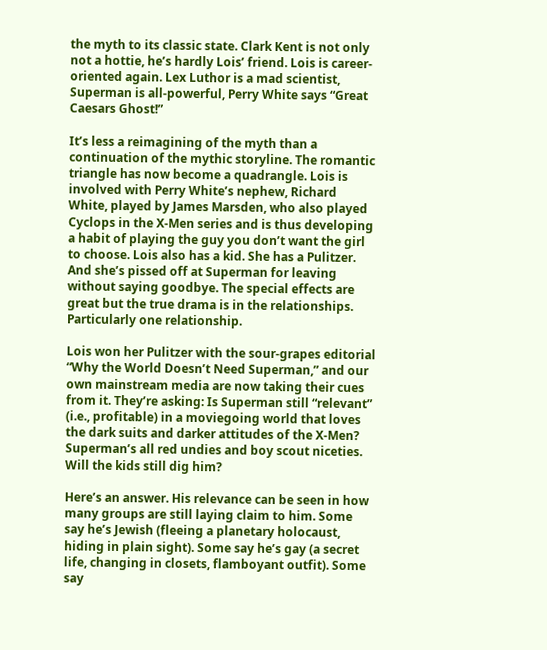the myth to its classic state. Clark Kent is not only not a hottie, he’s hardly Lois’ friend. Lois is career-oriented again. Lex Luthor is a mad scientist, Superman is all-powerful, Perry White says “Great Caesars Ghost!”

It’s less a reimagining of the myth than a continuation of the mythic storyline. The romantic triangle has now become a quadrangle. Lois is involved with Perry White’s nephew, Richard White, played by James Marsden, who also played Cyclops in the X-Men series and is thus developing a habit of playing the guy you don’t want the girl to choose. Lois also has a kid. She has a Pulitzer. And she’s pissed off at Superman for leaving without saying goodbye. The special effects are great but the true drama is in the relationships. Particularly one relationship.

Lois won her Pulitzer with the sour-grapes editorial “Why the World Doesn’t Need Superman,” and our own mainstream media are now taking their cues from it. They’re asking: Is Superman still “relevant” (i.e., profitable) in a moviegoing world that loves the dark suits and darker attitudes of the X-Men? Superman’s all red undies and boy scout niceties. Will the kids still dig him?

Here’s an answer. His relevance can be seen in how many groups are still laying claim to him. Some say he’s Jewish (fleeing a planetary holocaust, hiding in plain sight). Some say he’s gay (a secret life, changing in closets, flamboyant outfit). Some say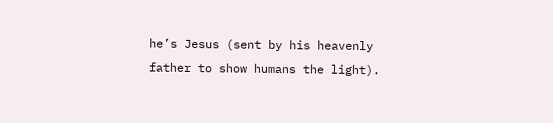he’s Jesus (sent by his heavenly father to show humans the light).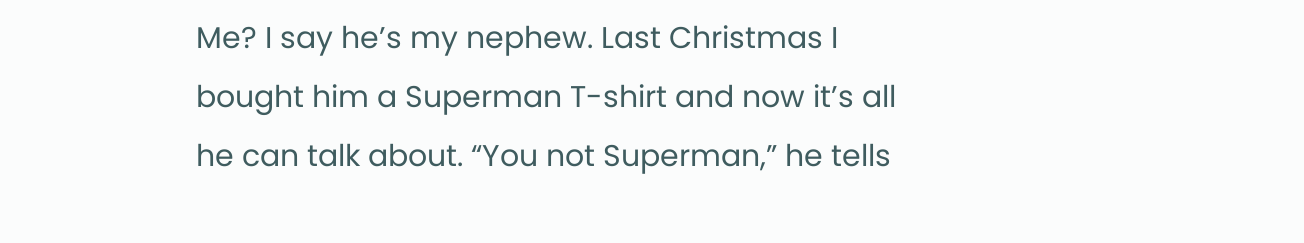Me? I say he’s my nephew. Last Christmas I bought him a Superman T-shirt and now it’s all he can talk about. “You not Superman,” he tells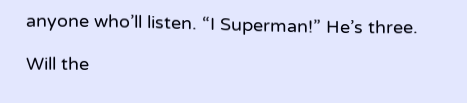anyone who’ll listen. “I Superman!” He’s three.

Will the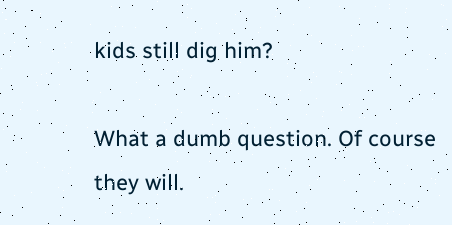kids still dig him?

What a dumb question. Of course they will.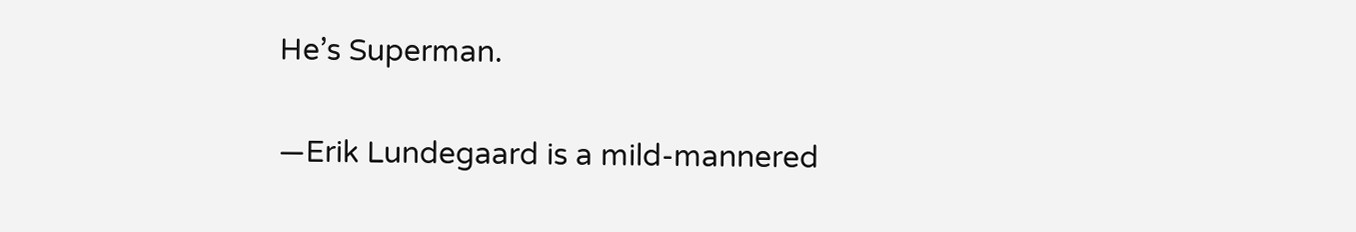He’s Superman.

—Erik Lundegaard is a mild-mannered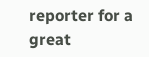reporter for a great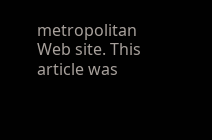metropolitan Web site. This article was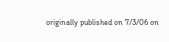originally published on 7/3/06 on